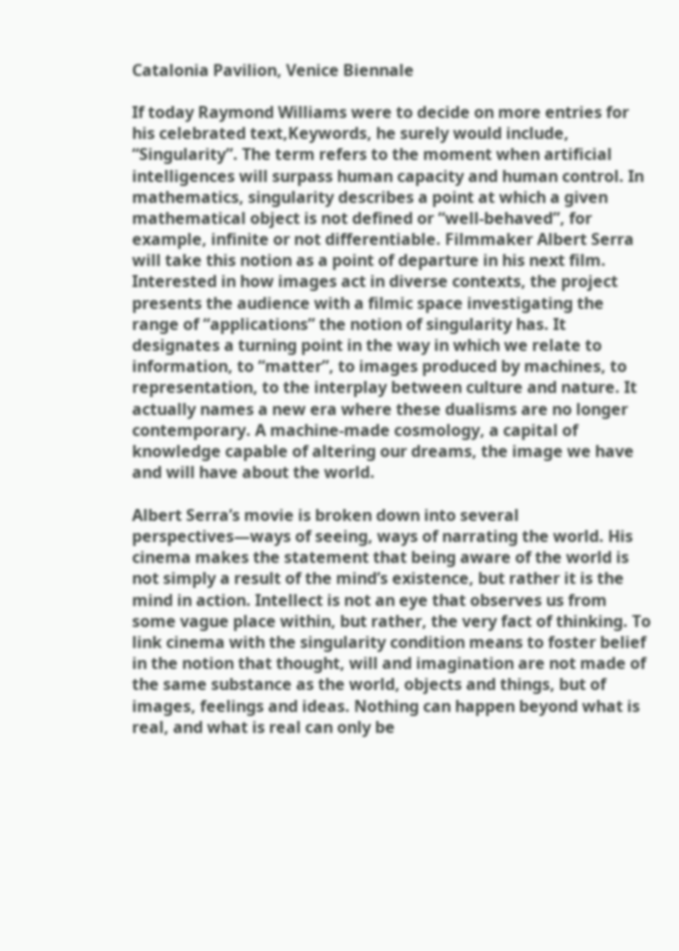Catalonia Pavilion, Venice Biennale

If today Raymond Williams were to decide on more entries for his celebrated text,Keywords, he surely would include, “Singularity”. The term refers to the moment when artificial intelligences will surpass human capacity and human control. In mathematics, singularity describes a point at which a given mathematical object is not defined or “well-behaved”, for example, infinite or not differentiable. Filmmaker Albert Serra will take this notion as a point of departure in his next film. Interested in how images act in diverse contexts, the project presents the audience with a filmic space investigating the range of “applications” the notion of singularity has. It designates a turning point in the way in which we relate to information, to “matter”, to images produced by machines, to representation, to the interplay between culture and nature. It actually names a new era where these dualisms are no longer contemporary. A machine-made cosmology, a capital of knowledge capable of altering our dreams, the image we have and will have about the world.

Albert Serra’s movie is broken down into several perspectives—ways of seeing, ways of narrating the world. His cinema makes the statement that being aware of the world is not simply a result of the mind’s existence, but rather it is the mind in action. Intellect is not an eye that observes us from some vague place within, but rather, the very fact of thinking. To link cinema with the singularity condition means to foster belief in the notion that thought, will and imagination are not made of the same substance as the world, objects and things, but of images, feelings and ideas. Nothing can happen beyond what is real, and what is real can only be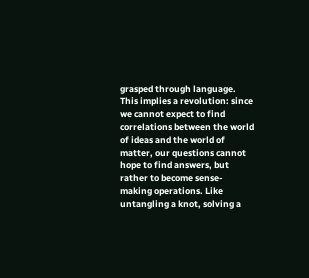grasped through language. This implies a revolution: since we cannot expect to find correlations between the world of ideas and the world of matter, our questions cannot hope to find answers, but rather to become sense-making operations. Like untangling a knot, solving a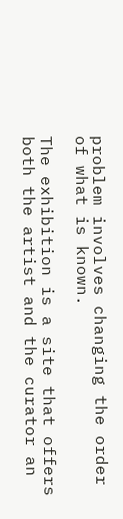problem involves changing the order of what is known.

The exhibition is a site that offers both the artist and the curator an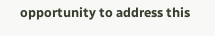opportunity to address this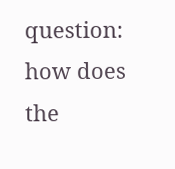question: how does the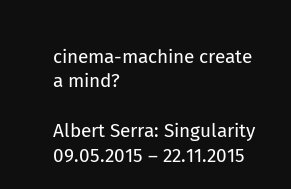cinema-machine create a mind?

Albert Serra: Singularity
09.05.2015 – 22.11.2015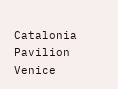Catalonia Pavilion
Venice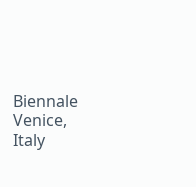Biennale
Venice, Italy